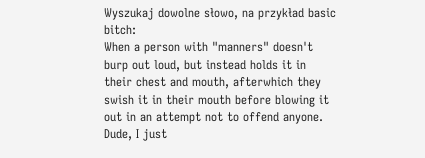Wyszukaj dowolne słowo, na przykład basic bitch:
When a person with "manners" doesn't burp out loud, but instead holds it in their chest and mouth, afterwhich they swish it in their mouth before blowing it out in an attempt not to offend anyone.
Dude, I just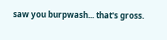saw you burpwash... that's gross.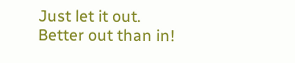Just let it out. Better out than in!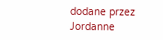dodane przez Jordanne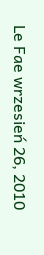Le Fae wrzesień 26, 2010